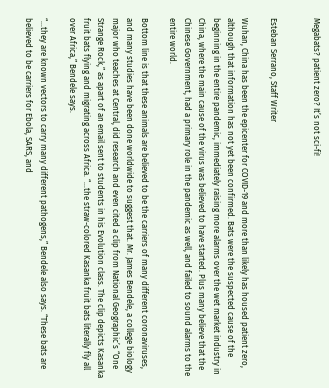Megabats? patient zero? It’s not sci-fi!


Esteban Serrano, Staff Writer

Wuhan, China has been the epicenter for COVID-19 and more than likely has housed patient zero, although that information has not yet been confirmed. Bats were the suspected cause of the beginning in the entire pandemic, immediately raising more alarms over the wet market industry in China, where the main cause of the virus was believed to have started. Plus many believe that the Chinese Government, had a primary role in the pandemic as well, and failed to sound alarms to the entire world.

Bottom line is that these animals are believed to be the carriers of many different coronaviruses, and many studies have been done worldwide to suggest that. Mr. James Bendele, a college biology major who teaches at Central, did research and even cited a clip from National Geographic’s “One Strange Rock,” as apart of an email sent to students in his Evolution class. The clip depicts Kasanka fruit bats flying and migrating across Africa. “…the straw-colored Kasanka fruit bats literally fly all over Africa,” Bendele says.

“…they are known vectors to carry many different pathogens,” Bendele also says. “These bats are believed to be carriers for Ebola, SARS, and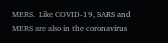MERS.  Like COVID-19, SARS and MERS are also in the coronavirus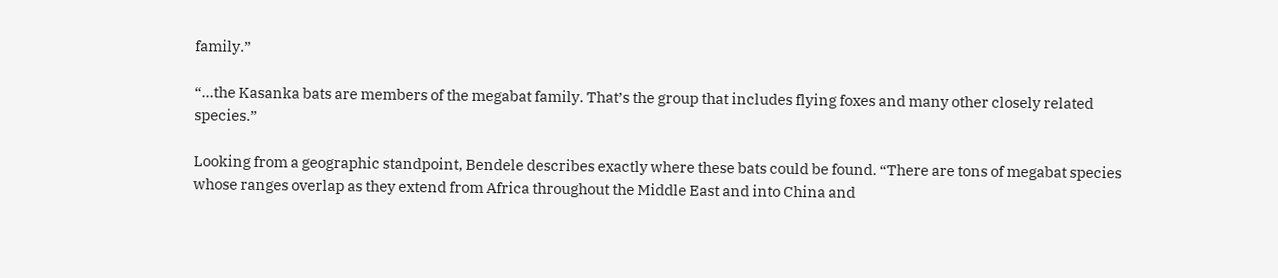family.”

“…the Kasanka bats are members of the megabat family. That’s the group that includes flying foxes and many other closely related species.”

Looking from a geographic standpoint, Bendele describes exactly where these bats could be found. “There are tons of megabat species whose ranges overlap as they extend from Africa throughout the Middle East and into China and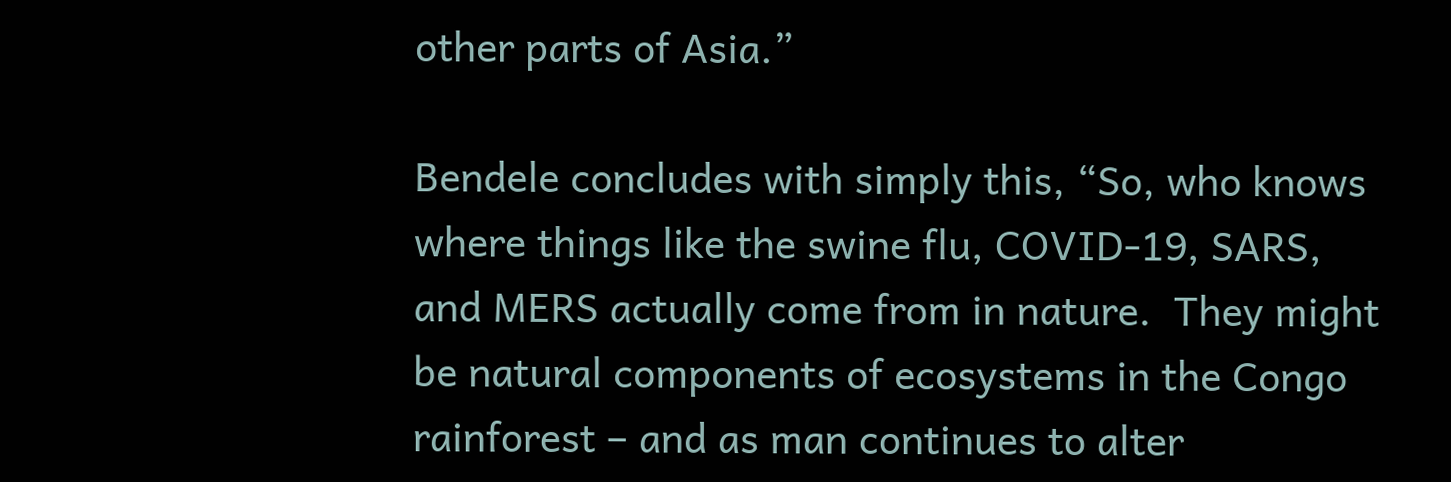other parts of Asia.”

Bendele concludes with simply this, “So, who knows where things like the swine flu, COVID-19, SARS, and MERS actually come from in nature.  They might be natural components of ecosystems in the Congo rainforest – and as man continues to alter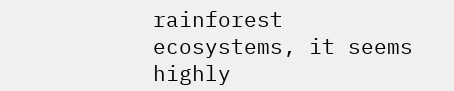rainforest ecosystems, it seems highly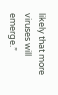likely that more viruses will emerge.”